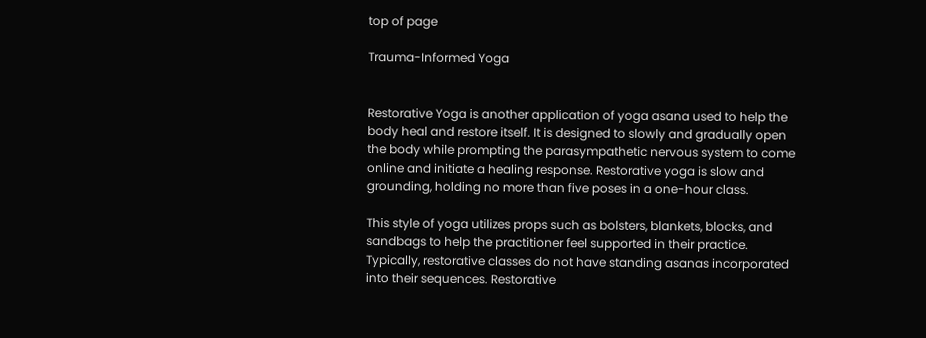top of page

Trauma-Informed Yoga


Restorative Yoga is another application of yoga asana used to help the body heal and restore itself. It is designed to slowly and gradually open the body while prompting the parasympathetic nervous system to come online and initiate a healing response. Restorative yoga is slow and grounding, holding no more than five poses in a one-hour class.

This style of yoga utilizes props such as bolsters, blankets, blocks, and sandbags to help the practitioner feel supported in their practice. Typically, restorative classes do not have standing asanas incorporated into their sequences. Restorative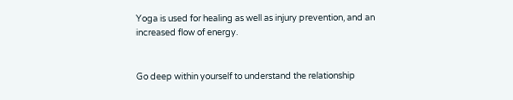Yoga is used for healing as well as injury prevention, and an increased flow of energy.


Go deep within yourself to understand the relationship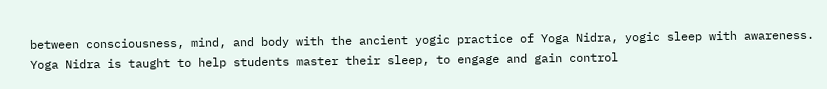between consciousness, mind, and body with the ancient yogic practice of Yoga Nidra, yogic sleep with awareness. Yoga Nidra is taught to help students master their sleep, to engage and gain control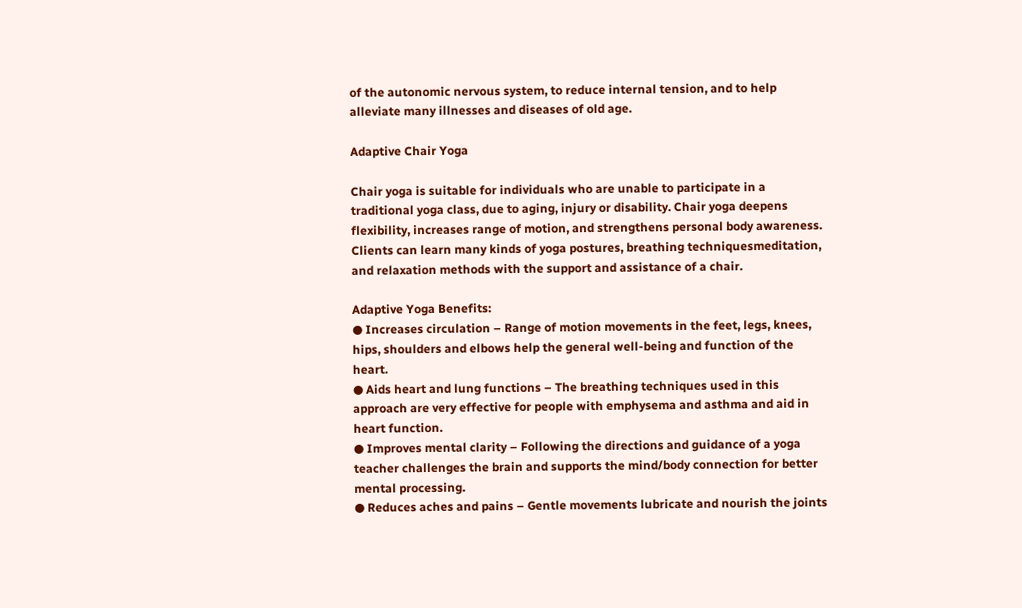of the autonomic nervous system, to reduce internal tension, and to help alleviate many illnesses and diseases of old age.

Adaptive Chair Yoga

Chair yoga is suitable for individuals who are unable to participate in a traditional yoga class, due to aging, injury or disability. Chair yoga deepens flexibility, increases range of motion, and strengthens personal body awareness. Clients can learn many kinds of yoga postures, breathing techniquesmeditation, and relaxation methods with the support and assistance of a chair.

Adaptive Yoga Benefits:
● Increases circulation – Range of motion movements in the feet, legs, knees, hips, shoulders and elbows help the general well-being and function of the heart.
● Aids heart and lung functions – The breathing techniques used in this approach are very effective for people with emphysema and asthma and aid in heart function.
● Improves mental clarity – Following the directions and guidance of a yoga teacher challenges the brain and supports the mind/body connection for better mental processing.
● Reduces aches and pains – Gentle movements lubricate and nourish the joints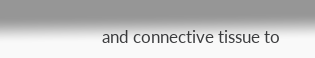and connective tissue to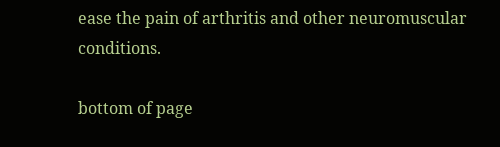ease the pain of arthritis and other neuromuscular conditions.

bottom of page